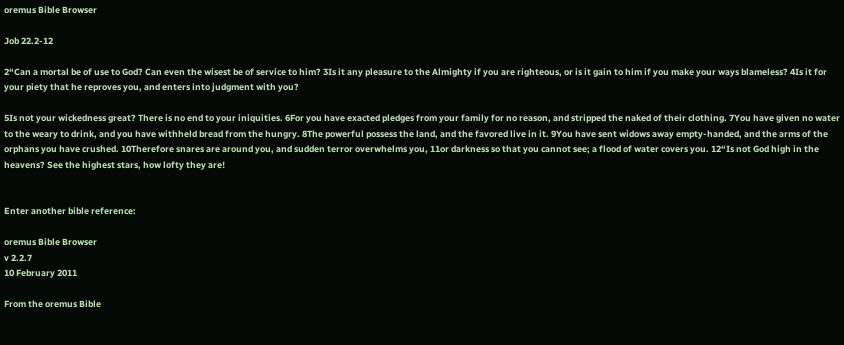oremus Bible Browser

Job 22.2-12

2“Can a mortal be of use to God? Can even the wisest be of service to him? 3Is it any pleasure to the Almighty if you are righteous, or is it gain to him if you make your ways blameless? 4Is it for your piety that he reproves you, and enters into judgment with you?

5Is not your wickedness great? There is no end to your iniquities. 6For you have exacted pledges from your family for no reason, and stripped the naked of their clothing. 7You have given no water to the weary to drink, and you have withheld bread from the hungry. 8The powerful possess the land, and the favored live in it. 9You have sent widows away empty-handed, and the arms of the orphans you have crushed. 10Therefore snares are around you, and sudden terror overwhelms you, 11or darkness so that you cannot see; a flood of water covers you. 12“Is not God high in the heavens? See the highest stars, how lofty they are!


Enter another bible reference:

oremus Bible Browser
v 2.2.7
10 February 2011

From the oremus Bible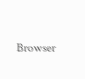Browser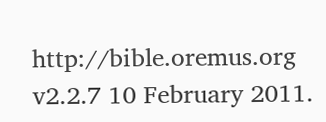http://bible.oremus.org v2.2.7 10 February 2011.